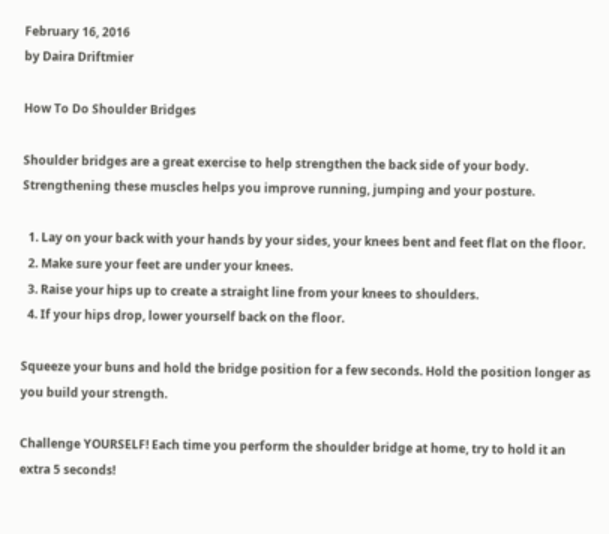February 16, 2016
by Daira Driftmier

How To Do Shoulder Bridges

Shoulder bridges are a great exercise to help strengthen the back side of your body. Strengthening these muscles helps you improve running, jumping and your posture.

  1. Lay on your back with your hands by your sides, your knees bent and feet flat on the floor.
  2. Make sure your feet are under your knees.
  3. Raise your hips up to create a straight line from your knees to shoulders.
  4. If your hips drop, lower yourself back on the floor.

Squeeze your buns and hold the bridge position for a few seconds. Hold the position longer as you build your strength.

Challenge YOURSELF! Each time you perform the shoulder bridge at home, try to hold it an extra 5 seconds!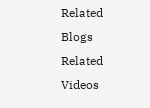Related Blogs
Related Videos